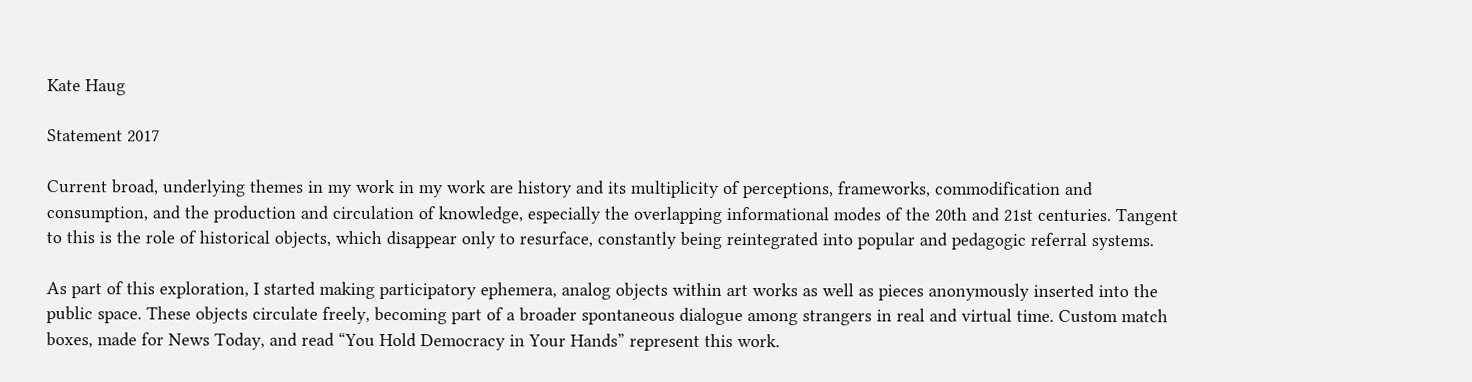Kate Haug

Statement 2017

Current broad, underlying themes in my work in my work are history and its multiplicity of perceptions, frameworks, commodification and consumption, and the production and circulation of knowledge, especially the overlapping informational modes of the 20th and 21st centuries. Tangent to this is the role of historical objects, which disappear only to resurface, constantly being reintegrated into popular and pedagogic referral systems.

As part of this exploration, I started making participatory ephemera, analog objects within art works as well as pieces anonymously inserted into the public space. These objects circulate freely, becoming part of a broader spontaneous dialogue among strangers in real and virtual time. Custom match boxes, made for News Today, and read “You Hold Democracy in Your Hands” represent this work.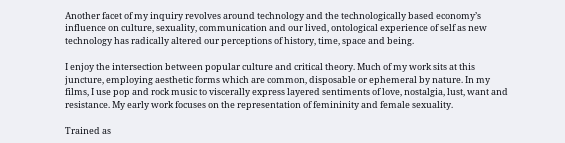Another facet of my inquiry revolves around technology and the technologically based economy’s influence on culture, sexuality, communication and our lived, ontological experience of self as new technology has radically altered our perceptions of history, time, space and being.

I enjoy the intersection between popular culture and critical theory. Much of my work sits at this juncture, employing aesthetic forms which are common, disposable or ephemeral by nature. In my films, I use pop and rock music to viscerally express layered sentiments of love, nostalgia, lust, want and resistance. My early work focuses on the representation of femininity and female sexuality.

Trained as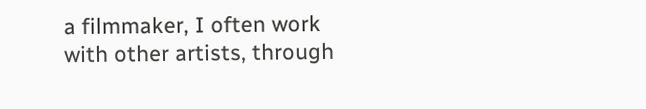a filmmaker, I often work with other artists, through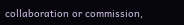collaboration or commission,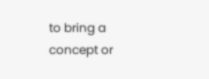to bring a concept or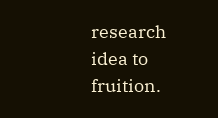research idea to fruition.